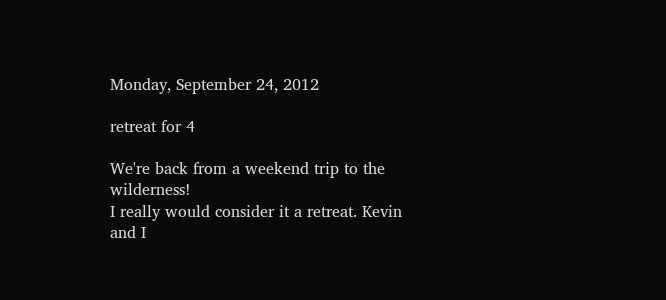Monday, September 24, 2012

retreat for 4

We're back from a weekend trip to the wilderness!
I really would consider it a retreat. Kevin and I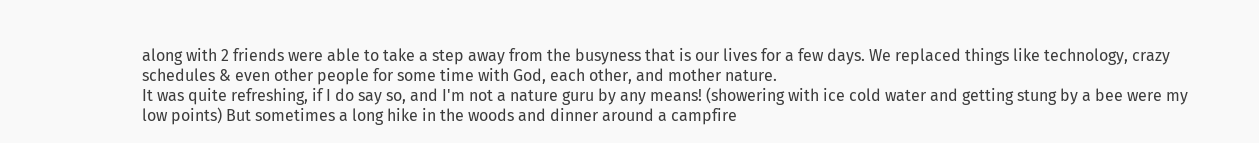along with 2 friends were able to take a step away from the busyness that is our lives for a few days. We replaced things like technology, crazy schedules & even other people for some time with God, each other, and mother nature.
It was quite refreshing, if I do say so, and I'm not a nature guru by any means! (showering with ice cold water and getting stung by a bee were my low points) But sometimes a long hike in the woods and dinner around a campfire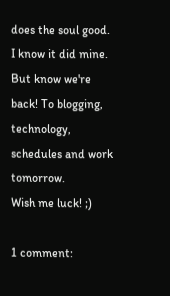does the soul good. I know it did mine.
But know we're back! To blogging, technology, schedules and work tomorrow.
Wish me luck! ;)

1 comment: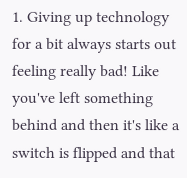1. Giving up technology for a bit always starts out feeling really bad! Like you've left something behind and then it's like a switch is flipped and that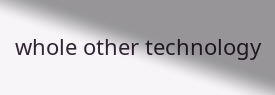whole other technology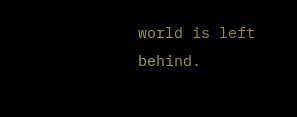world is left behind.